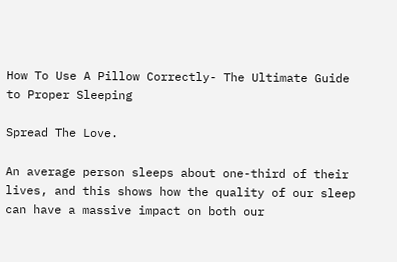How To Use A Pillow Correctly- The Ultimate Guide to Proper Sleeping

Spread The Love.

An average person sleeps about one-third of their lives, and this shows how the quality of our sleep can have a massive impact on both our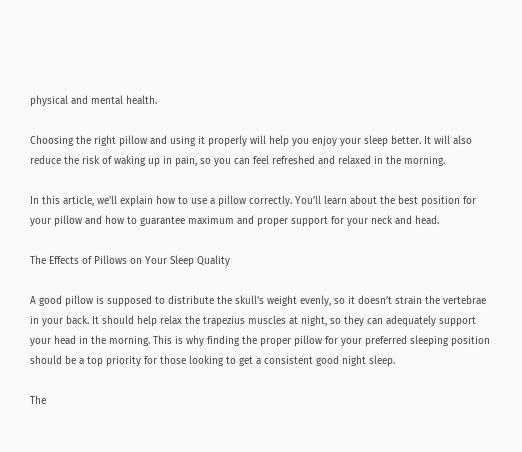physical and mental health.

Choosing the right pillow and using it properly will help you enjoy your sleep better. It will also reduce the risk of waking up in pain, so you can feel refreshed and relaxed in the morning.

In this article, we'll explain how to use a pillow correctly. You’ll learn about the best position for your pillow and how to guarantee maximum and proper support for your neck and head.

The Effects of Pillows on Your Sleep Quality

A good pillow is supposed to distribute the skull's weight evenly, so it doesn’t strain the vertebrae in your back. It should help relax the trapezius muscles at night, so they can adequately support your head in the morning. This is why finding the proper pillow for your preferred sleeping position should be a top priority for those looking to get a consistent good night sleep.

The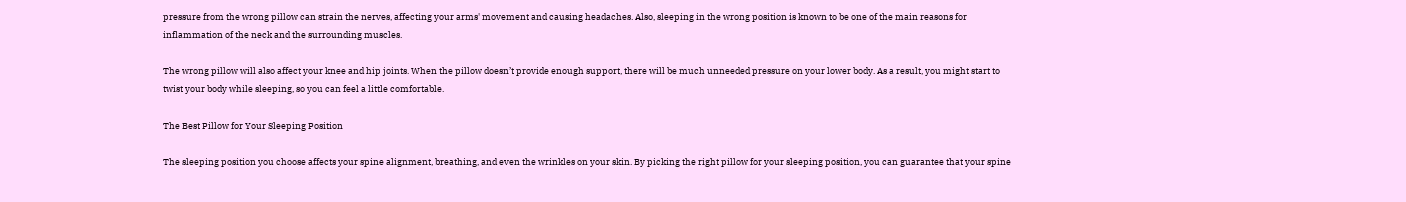pressure from the wrong pillow can strain the nerves, affecting your arms' movement and causing headaches. Also, sleeping in the wrong position is known to be one of the main reasons for inflammation of the neck and the surrounding muscles.

The wrong pillow will also affect your knee and hip joints. When the pillow doesn’t provide enough support, there will be much unneeded pressure on your lower body. As a result, you might start to twist your body while sleeping, so you can feel a little comfortable.

The Best Pillow for Your Sleeping Position

The sleeping position you choose affects your spine alignment, breathing, and even the wrinkles on your skin. By picking the right pillow for your sleeping position, you can guarantee that your spine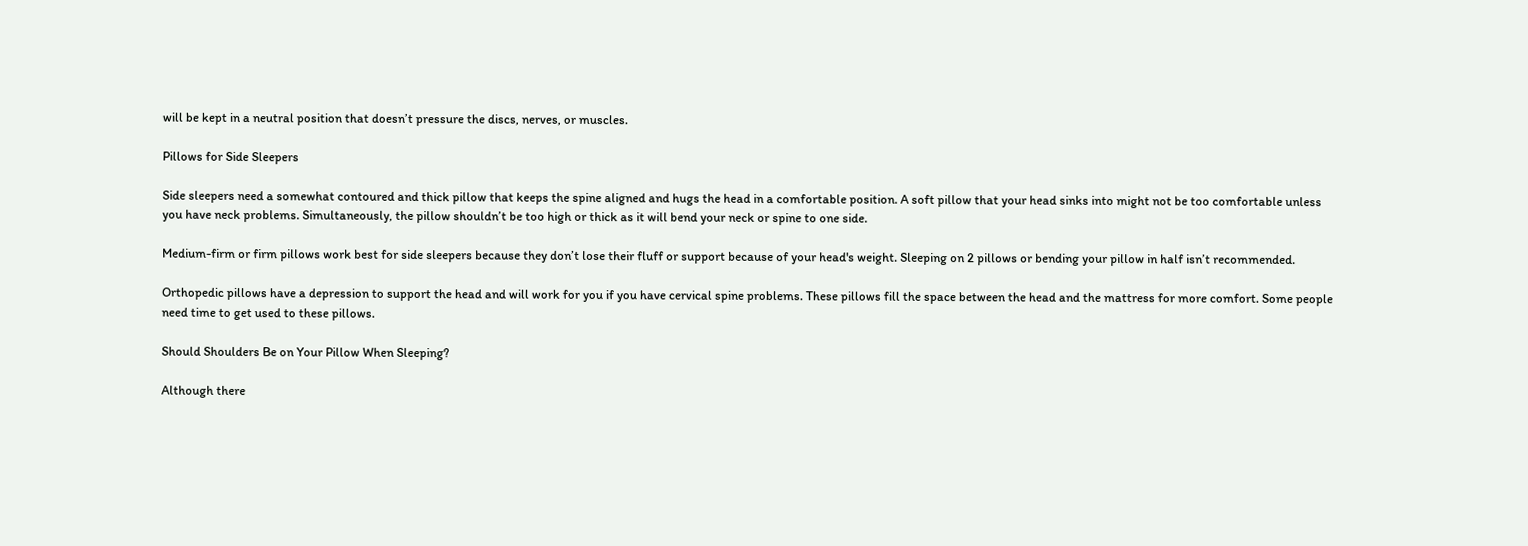will be kept in a neutral position that doesn’t pressure the discs, nerves, or muscles.

Pillows for Side Sleepers

Side sleepers need a somewhat contoured and thick pillow that keeps the spine aligned and hugs the head in a comfortable position. A soft pillow that your head sinks into might not be too comfortable unless you have neck problems. Simultaneously, the pillow shouldn’t be too high or thick as it will bend your neck or spine to one side.

Medium-firm or firm pillows work best for side sleepers because they don’t lose their fluff or support because of your head's weight. Sleeping on 2 pillows or bending your pillow in half isn’t recommended.

Orthopedic pillows have a depression to support the head and will work for you if you have cervical spine problems. These pillows fill the space between the head and the mattress for more comfort. Some people need time to get used to these pillows.

Should Shoulders Be on Your Pillow When Sleeping?

Although there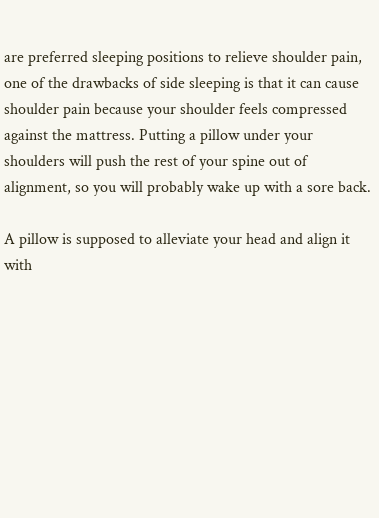are preferred sleeping positions to relieve shoulder pain, one of the drawbacks of side sleeping is that it can cause shoulder pain because your shoulder feels compressed against the mattress. Putting a pillow under your shoulders will push the rest of your spine out of alignment, so you will probably wake up with a sore back.

A pillow is supposed to alleviate your head and align it with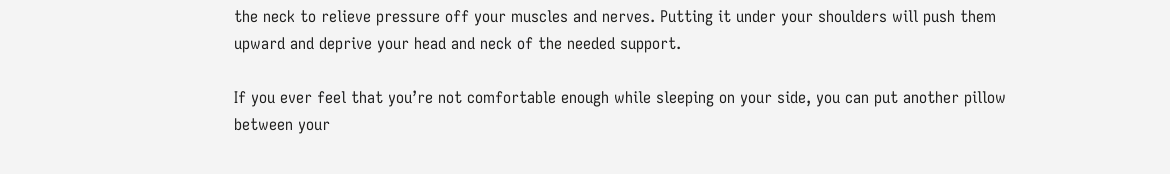the neck to relieve pressure off your muscles and nerves. Putting it under your shoulders will push them upward and deprive your head and neck of the needed support.

If you ever feel that you’re not comfortable enough while sleeping on your side, you can put another pillow between your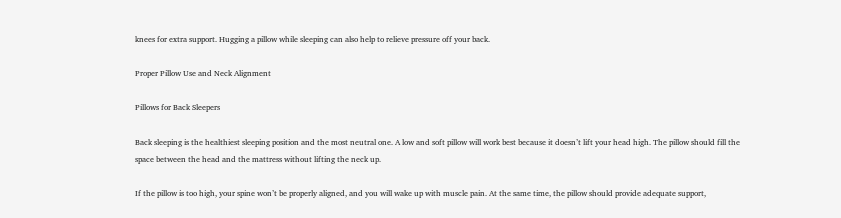knees for extra support. Hugging a pillow while sleeping can also help to relieve pressure off your back.

Proper Pillow Use and Neck Alignment

Pillows for Back Sleepers

Back sleeping is the healthiest sleeping position and the most neutral one. A low and soft pillow will work best because it doesn’t lift your head high. The pillow should fill the space between the head and the mattress without lifting the neck up.

If the pillow is too high, your spine won’t be properly aligned, and you will wake up with muscle pain. At the same time, the pillow should provide adequate support,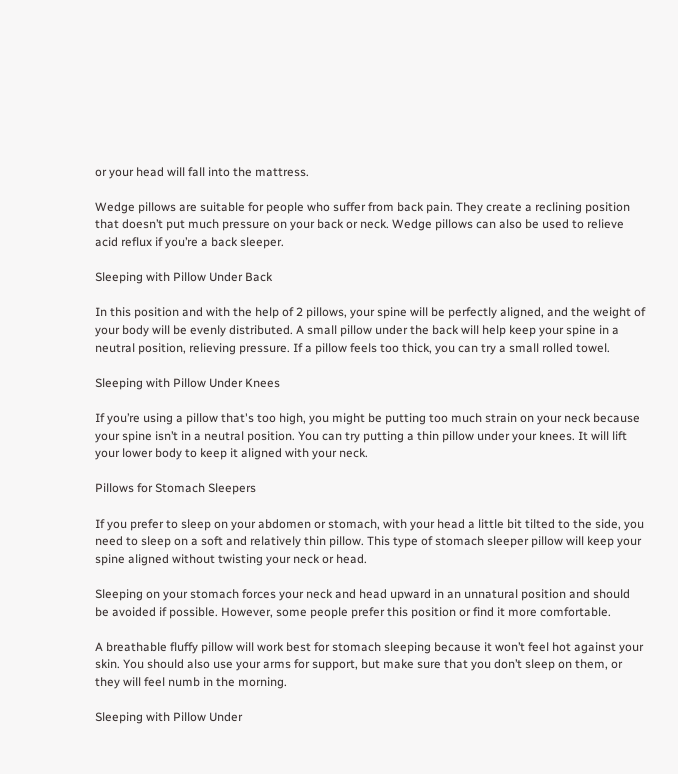or your head will fall into the mattress.

Wedge pillows are suitable for people who suffer from back pain. They create a reclining position that doesn’t put much pressure on your back or neck. Wedge pillows can also be used to relieve acid reflux if you’re a back sleeper.

Sleeping with Pillow Under Back

In this position and with the help of 2 pillows, your spine will be perfectly aligned, and the weight of your body will be evenly distributed. A small pillow under the back will help keep your spine in a neutral position, relieving pressure. If a pillow feels too thick, you can try a small rolled towel.

Sleeping with Pillow Under Knees

If you’re using a pillow that's too high, you might be putting too much strain on your neck because your spine isn’t in a neutral position. You can try putting a thin pillow under your knees. It will lift your lower body to keep it aligned with your neck.

Pillows for Stomach Sleepers

If you prefer to sleep on your abdomen or stomach, with your head a little bit tilted to the side, you need to sleep on a soft and relatively thin pillow. This type of stomach sleeper pillow will keep your spine aligned without twisting your neck or head.

Sleeping on your stomach forces your neck and head upward in an unnatural position and should be avoided if possible. However, some people prefer this position or find it more comfortable.

A breathable fluffy pillow will work best for stomach sleeping because it won’t feel hot against your skin. You should also use your arms for support, but make sure that you don’t sleep on them, or they will feel numb in the morning.

Sleeping with Pillow Under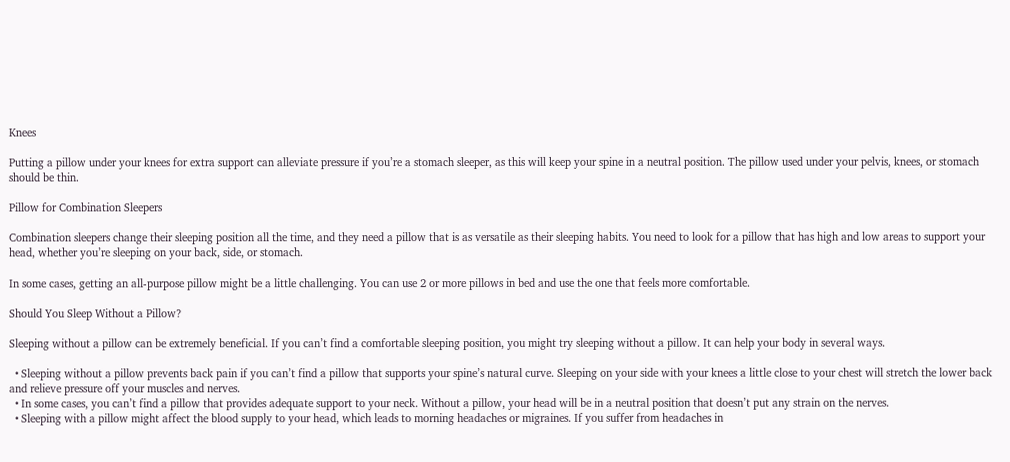Knees

Putting a pillow under your knees for extra support can alleviate pressure if you’re a stomach sleeper, as this will keep your spine in a neutral position. The pillow used under your pelvis, knees, or stomach should be thin.

Pillow for Combination Sleepers

Combination sleepers change their sleeping position all the time, and they need a pillow that is as versatile as their sleeping habits. You need to look for a pillow that has high and low areas to support your head, whether you’re sleeping on your back, side, or stomach.

In some cases, getting an all-purpose pillow might be a little challenging. You can use 2 or more pillows in bed and use the one that feels more comfortable.

Should You Sleep Without a Pillow?

Sleeping without a pillow can be extremely beneficial. If you can’t find a comfortable sleeping position, you might try sleeping without a pillow. It can help your body in several ways.

  • Sleeping without a pillow prevents back pain if you can’t find a pillow that supports your spine’s natural curve. Sleeping on your side with your knees a little close to your chest will stretch the lower back and relieve pressure off your muscles and nerves.
  • In some cases, you can’t find a pillow that provides adequate support to your neck. Without a pillow, your head will be in a neutral position that doesn’t put any strain on the nerves.
  • Sleeping with a pillow might affect the blood supply to your head, which leads to morning headaches or migraines. If you suffer from headaches in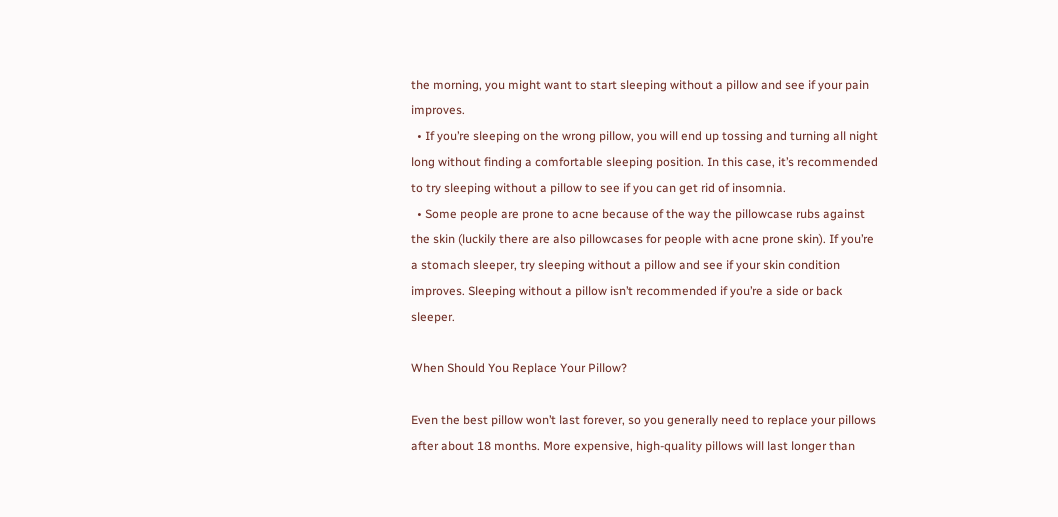the morning, you might want to start sleeping without a pillow and see if your pain improves.
  • If you’re sleeping on the wrong pillow, you will end up tossing and turning all night long without finding a comfortable sleeping position. In this case, it’s recommended to try sleeping without a pillow to see if you can get rid of insomnia.
  • Some people are prone to acne because of the way the pillowcase rubs against the skin (luckily there are also pillowcases for people with acne prone skin). If you’re a stomach sleeper, try sleeping without a pillow and see if your skin condition improves. Sleeping without a pillow isn’t recommended if you’re a side or back sleeper.

When Should You Replace Your Pillow?

Even the best pillow won’t last forever, so you generally need to replace your pillows after about 18 months. More expensive, high-quality pillows will last longer than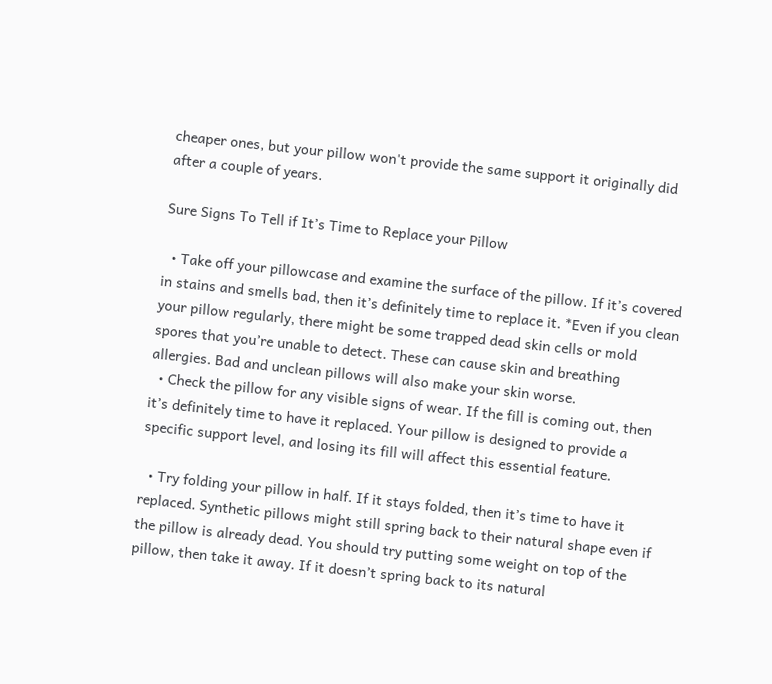cheaper ones, but your pillow won't provide the same support it originally did after a couple of years.

Sure Signs To Tell if It’s Time to Replace your Pillow

  • Take off your pillowcase and examine the surface of the pillow. If it’s covered in stains and smells bad, then it’s definitely time to replace it. *Even if you clean your pillow regularly, there might be some trapped dead skin cells or mold spores that you’re unable to detect. These can cause skin and breathing allergies. Bad and unclean pillows will also make your skin worse.
  • Check the pillow for any visible signs of wear. If the fill is coming out, then it’s definitely time to have it replaced. Your pillow is designed to provide a specific support level, and losing its fill will affect this essential feature.

  • Try folding your pillow in half. If it stays folded, then it’s time to have it replaced. Synthetic pillows might still spring back to their natural shape even if the pillow is already dead. You should try putting some weight on top of the pillow, then take it away. If it doesn’t spring back to its natural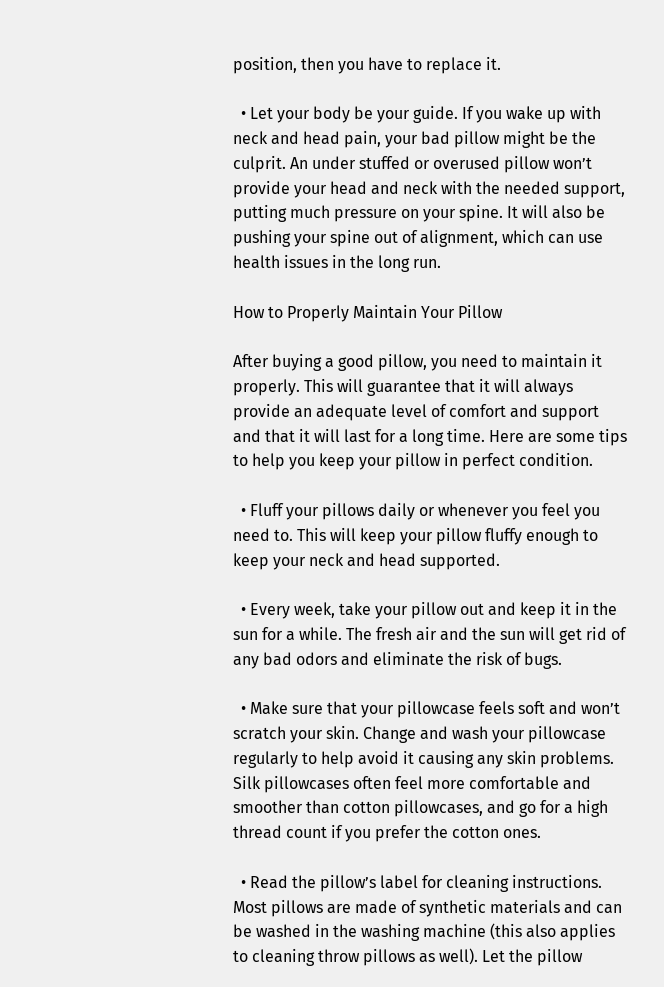position, then you have to replace it.

  • Let your body be your guide. If you wake up with neck and head pain, your bad pillow might be the culprit. An under stuffed or overused pillow won’t provide your head and neck with the needed support, putting much pressure on your spine. It will also be pushing your spine out of alignment, which can use health issues in the long run.

How to Properly Maintain Your Pillow

After buying a good pillow, you need to maintain it properly. This will guarantee that it will always provide an adequate level of comfort and support and that it will last for a long time. Here are some tips to help you keep your pillow in perfect condition.

  • Fluff your pillows daily or whenever you feel you need to. This will keep your pillow fluffy enough to keep your neck and head supported.

  • Every week, take your pillow out and keep it in the sun for a while. The fresh air and the sun will get rid of any bad odors and eliminate the risk of bugs.

  • Make sure that your pillowcase feels soft and won’t scratch your skin. Change and wash your pillowcase regularly to help avoid it causing any skin problems. Silk pillowcases often feel more comfortable and smoother than cotton pillowcases, and go for a high thread count if you prefer the cotton ones.

  • Read the pillow’s label for cleaning instructions. Most pillows are made of synthetic materials and can be washed in the washing machine (this also applies to cleaning throw pillows as well). Let the pillow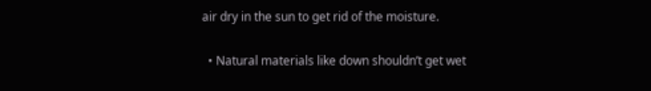air dry in the sun to get rid of the moisture.

  • Natural materials like down shouldn’t get wet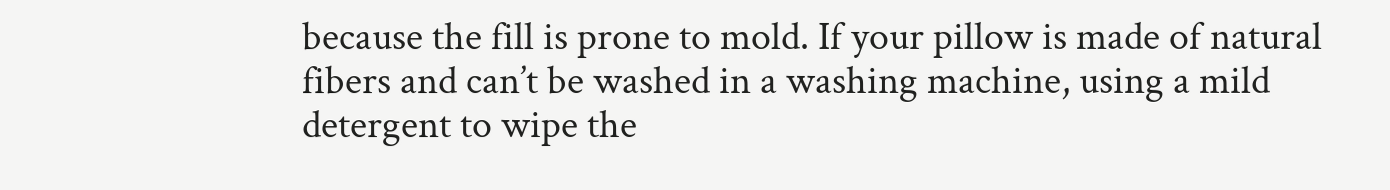because the fill is prone to mold. If your pillow is made of natural fibers and can’t be washed in a washing machine, using a mild detergent to wipe the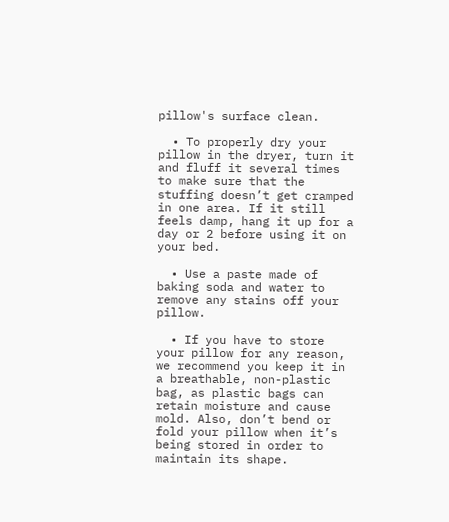pillow's surface clean.

  • To properly dry your pillow in the dryer, turn it and fluff it several times to make sure that the stuffing doesn’t get cramped in one area. If it still feels damp, hang it up for a day or 2 before using it on your bed.

  • Use a paste made of baking soda and water to remove any stains off your pillow.

  • If you have to store your pillow for any reason, we recommend you keep it in a breathable, non-plastic bag, as plastic bags can retain moisture and cause mold. Also, don’t bend or fold your pillow when it’s being stored in order to maintain its shape.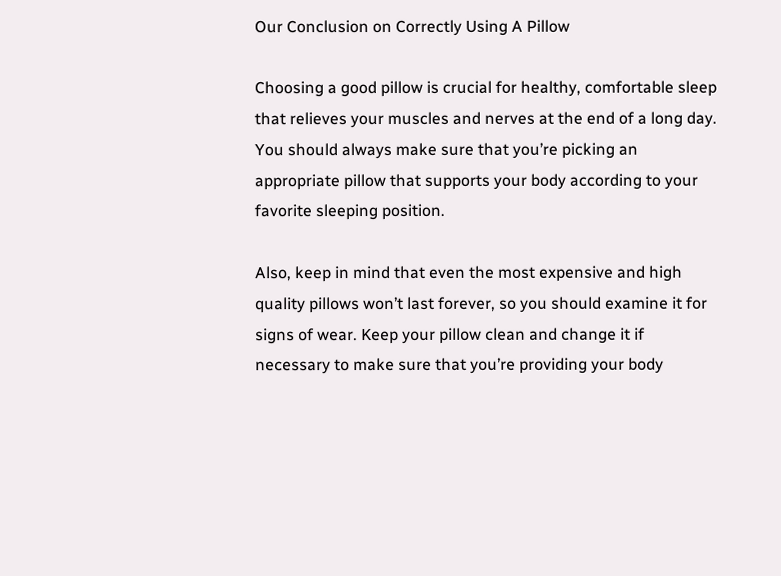Our Conclusion on Correctly Using A Pillow

Choosing a good pillow is crucial for healthy, comfortable sleep that relieves your muscles and nerves at the end of a long day. You should always make sure that you’re picking an appropriate pillow that supports your body according to your favorite sleeping position.

Also, keep in mind that even the most expensive and high quality pillows won’t last forever, so you should examine it for signs of wear. Keep your pillow clean and change it if necessary to make sure that you’re providing your body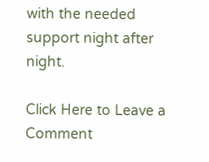with the needed support night after night.

Click Here to Leave a Comment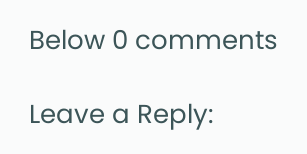Below 0 comments

Leave a Reply: